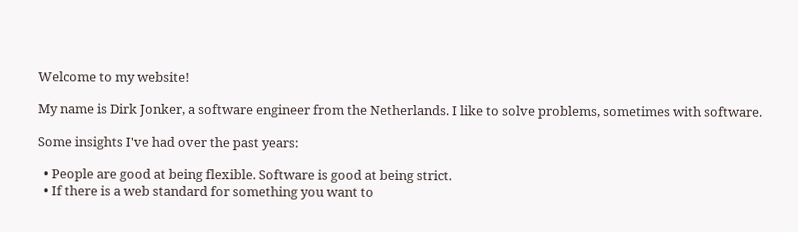Welcome to my website!

My name is Dirk Jonker, a software engineer from the Netherlands. I like to solve problems, sometimes with software.

Some insights I've had over the past years:

  • People are good at being flexible. Software is good at being strict.
  • If there is a web standard for something you want to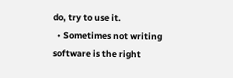do, try to use it.
  • Sometimes not writing software is the right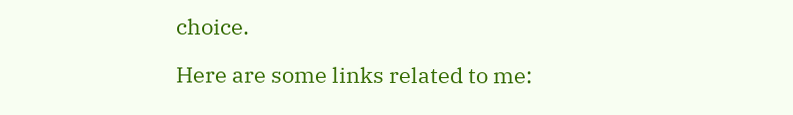choice.

Here are some links related to me: